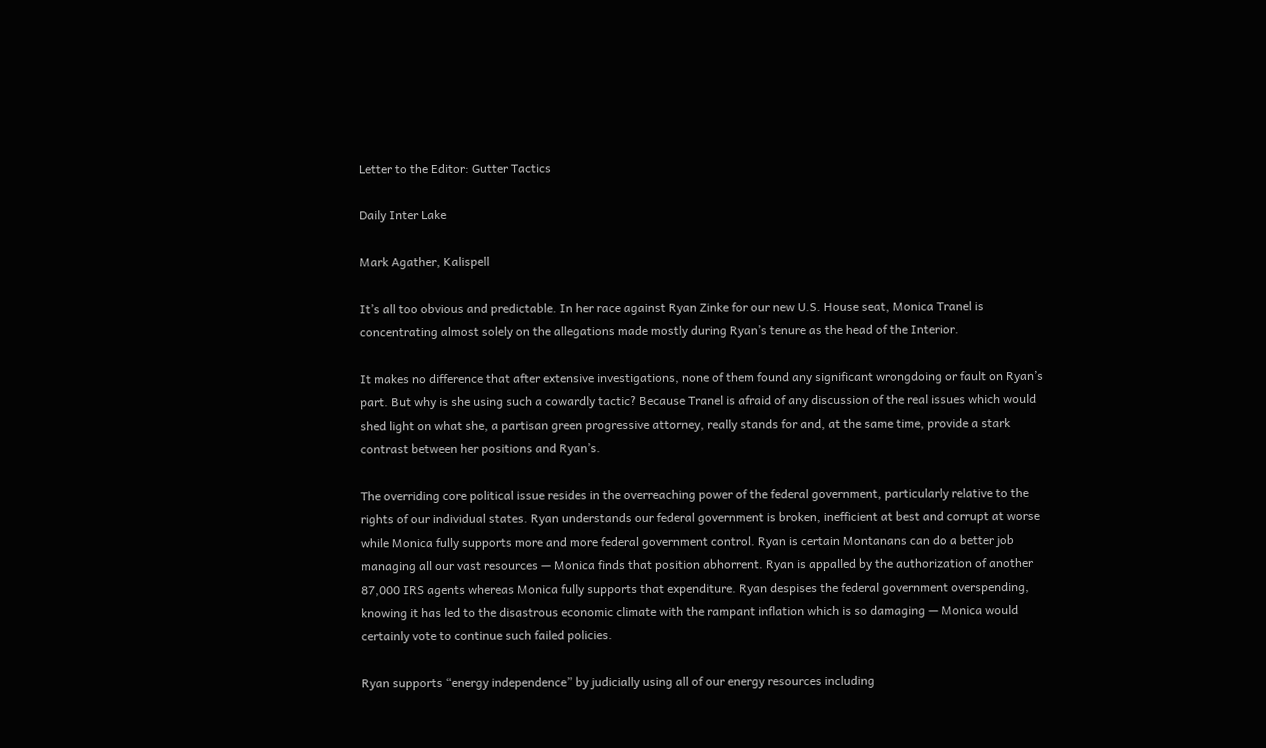Letter to the Editor: Gutter Tactics

Daily Inter Lake

Mark Agather, Kalispell

It’s all too obvious and predictable. In her race against Ryan Zinke for our new U.S. House seat, Monica Tranel is concentrating almost solely on the allegations made mostly during Ryan’s tenure as the head of the Interior.

It makes no difference that after extensive investigations, none of them found any significant wrongdoing or fault on Ryan’s part. But why is she using such a cowardly tactic? Because Tranel is afraid of any discussion of the real issues which would shed light on what she, a partisan green progressive attorney, really stands for and, at the same time, provide a stark contrast between her positions and Ryan’s.

The overriding core political issue resides in the overreaching power of the federal government, particularly relative to the rights of our individual states. Ryan understands our federal government is broken, inefficient at best and corrupt at worse while Monica fully supports more and more federal government control. Ryan is certain Montanans can do a better job managing all our vast resources — Monica finds that position abhorrent. Ryan is appalled by the authorization of another 87,000 IRS agents whereas Monica fully supports that expenditure. Ryan despises the federal government overspending, knowing it has led to the disastrous economic climate with the rampant inflation which is so damaging — Monica would certainly vote to continue such failed policies.

Ryan supports “energy independence” by judicially using all of our energy resources including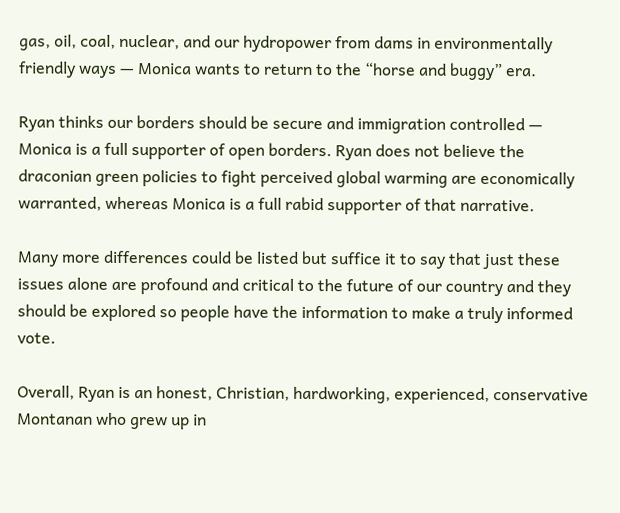gas, oil, coal, nuclear, and our hydropower from dams in environmentally friendly ways — Monica wants to return to the “horse and buggy” era.

Ryan thinks our borders should be secure and immigration controlled — Monica is a full supporter of open borders. Ryan does not believe the draconian green policies to fight perceived global warming are economically warranted, whereas Monica is a full rabid supporter of that narrative.

Many more differences could be listed but suffice it to say that just these issues alone are profound and critical to the future of our country and they should be explored so people have the information to make a truly informed vote.

Overall, Ryan is an honest, Christian, hardworking, experienced, conservative Montanan who grew up in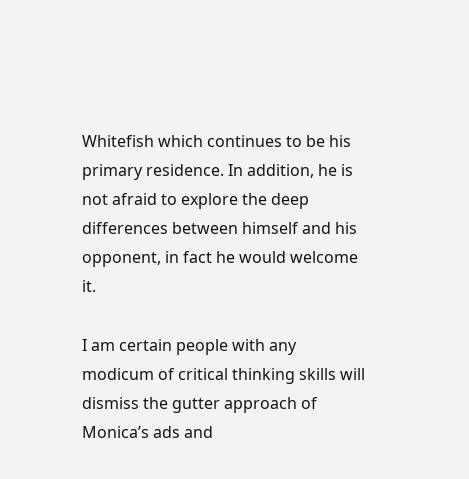Whitefish which continues to be his primary residence. In addition, he is not afraid to explore the deep differences between himself and his opponent, in fact he would welcome it.

I am certain people with any modicum of critical thinking skills will dismiss the gutter approach of Monica’s ads and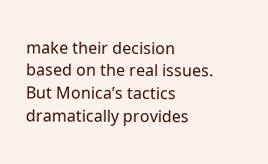make their decision based on the real issues. But Monica’s tactics dramatically provides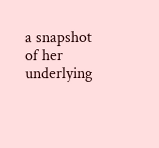a snapshot of her underlying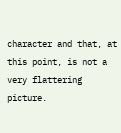character and that, at this point, is not a very flattering picture.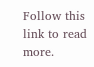Follow this link to read more.